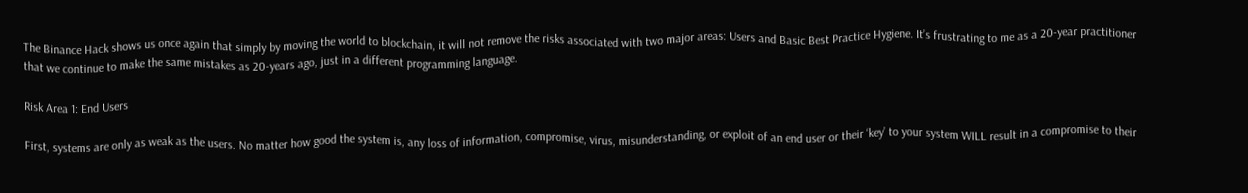The Binance Hack shows us once again that simply by moving the world to blockchain, it will not remove the risks associated with two major areas: Users and Basic Best Practice Hygiene. It’s frustrating to me as a 20-year practitioner that we continue to make the same mistakes as 20-years ago, just in a different programming language.

Risk Area 1: End Users

First, systems are only as weak as the users. No matter how good the system is, any loss of information, compromise, virus, misunderstanding, or exploit of an end user or their ‘key’ to your system WILL result in a compromise to their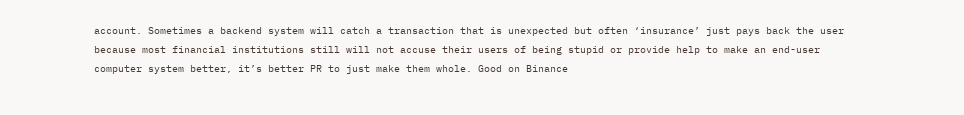account. Sometimes a backend system will catch a transaction that is unexpected but often ‘insurance’ just pays back the user because most financial institutions still will not accuse their users of being stupid or provide help to make an end-user computer system better, it’s better PR to just make them whole. Good on Binance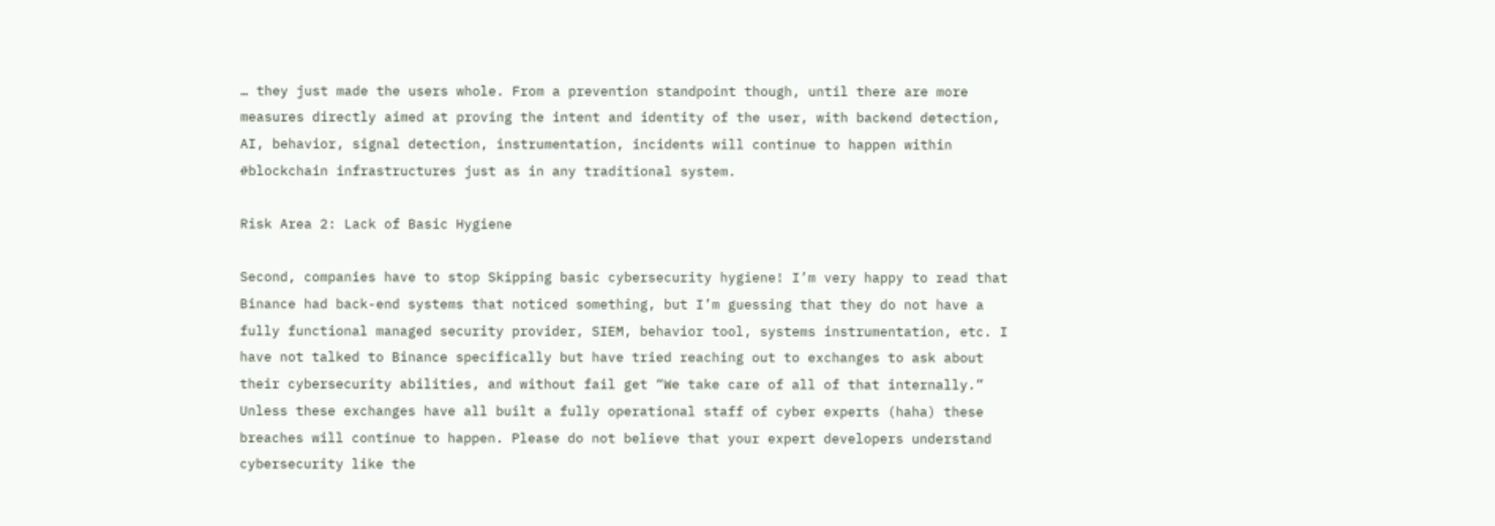… they just made the users whole. From a prevention standpoint though, until there are more measures directly aimed at proving the intent and identity of the user, with backend detection, AI, behavior, signal detection, instrumentation, incidents will continue to happen within #blockchain infrastructures just as in any traditional system.

Risk Area 2: Lack of Basic Hygiene

Second, companies have to stop Skipping basic cybersecurity hygiene! I’m very happy to read that Binance had back-end systems that noticed something, but I’m guessing that they do not have a fully functional managed security provider, SIEM, behavior tool, systems instrumentation, etc. I have not talked to Binance specifically but have tried reaching out to exchanges to ask about their cybersecurity abilities, and without fail get “We take care of all of that internally.” Unless these exchanges have all built a fully operational staff of cyber experts (haha) these breaches will continue to happen. Please do not believe that your expert developers understand cybersecurity like the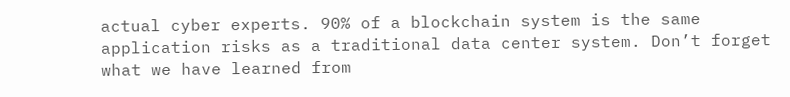actual cyber experts. 90% of a blockchain system is the same application risks as a traditional data center system. Don’t forget what we have learned from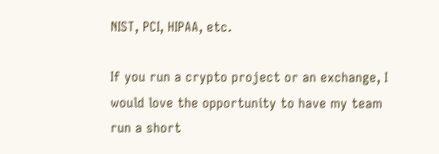NIST, PCI, HIPAA, etc.

If you run a crypto project or an exchange, I would love the opportunity to have my team run a short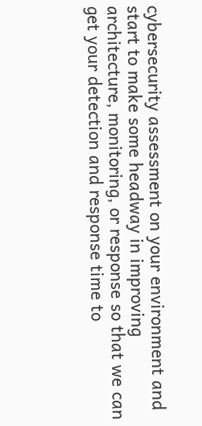cybersecurity assessment on your environment and start to make some headway in improving architecture, monitoring, or response so that we can get your detection and response time to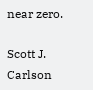near zero.

Scott J. Carlson